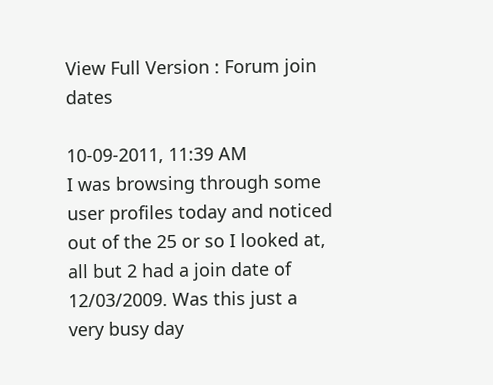View Full Version : Forum join dates

10-09-2011, 11:39 AM
I was browsing through some user profiles today and noticed out of the 25 or so I looked at, all but 2 had a join date of 12/03/2009. Was this just a very busy day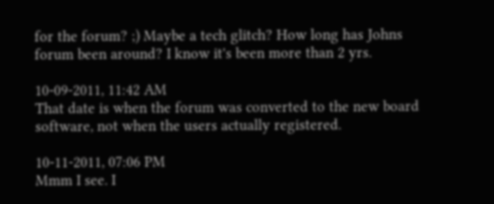for the forum? ;) Maybe a tech glitch? How long has Johns forum been around? I know it's been more than 2 yrs.

10-09-2011, 11:42 AM
That date is when the forum was converted to the new board software, not when the users actually registered.

10-11-2011, 07:06 PM
Mmm I see. I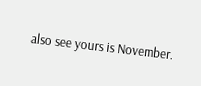also see yours is November.